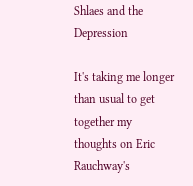Shlaes and the Depression

It's taking me longer than usual to get together my thoughts on Eric Rauchway's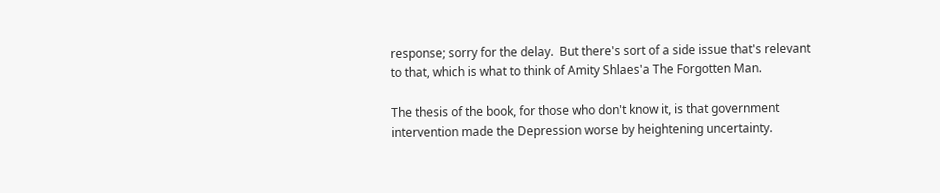response; sorry for the delay.  But there's sort of a side issue that's relevant to that, which is what to think of Amity Shlaes'a The Forgotten Man.

The thesis of the book, for those who don't know it, is that government intervention made the Depression worse by heightening uncertainty.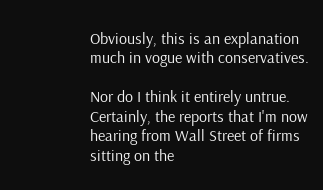Obviously, this is an explanation much in vogue with conservatives.

Nor do I think it entirely untrue.  Certainly, the reports that I'm now hearing from Wall Street of firms sitting on the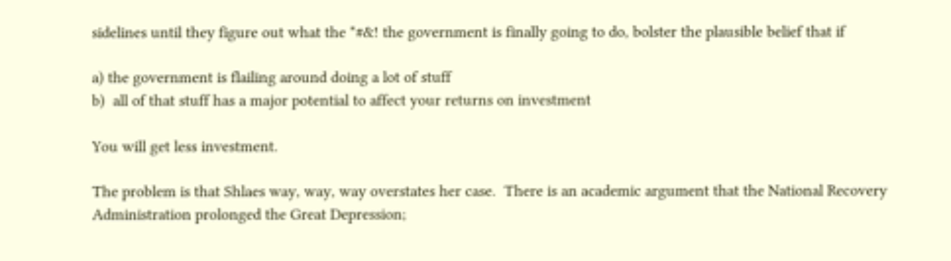sidelines until they figure out what the *#&! the government is finally going to do, bolster the plausible belief that if

a) the government is flailing around doing a lot of stuff
b)  all of that stuff has a major potential to affect your returns on investment

You will get less investment.

The problem is that Shlaes way, way, way overstates her case.  There is an academic argument that the National Recovery Administration prolonged the Great Depression;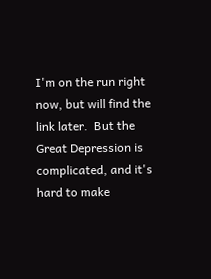I'm on the run right now, but will find the link later.  But the Great Depression is complicated, and it's hard to make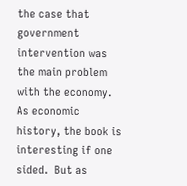the case that government intervention was the main problem with the economy.  As economic history, the book is interesting if one sided.  But as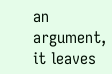an argument, it leaves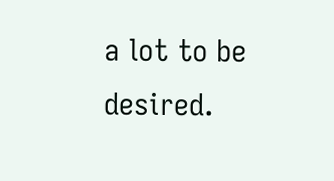a lot to be desired.